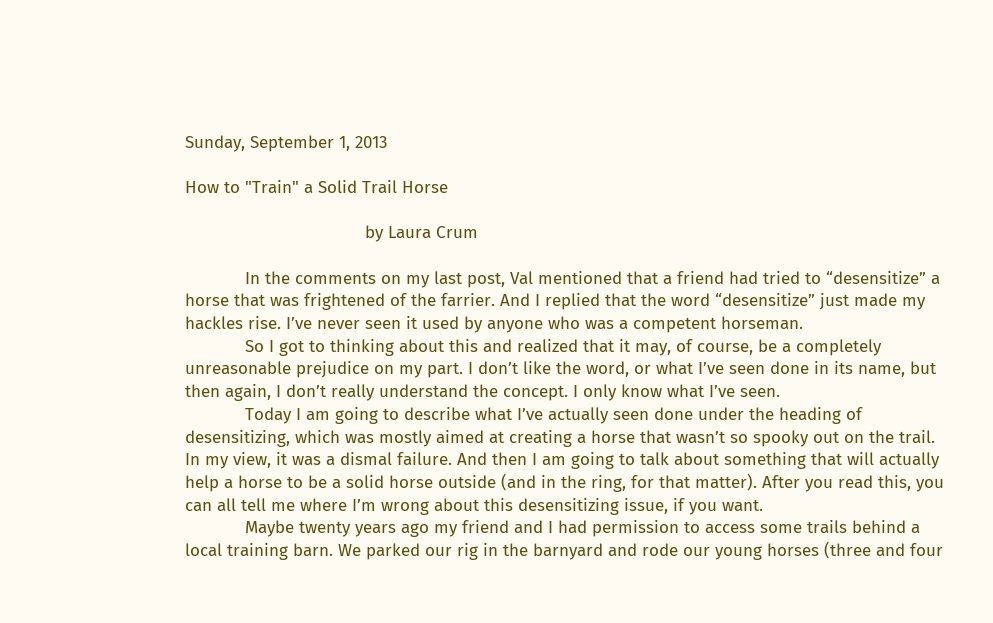Sunday, September 1, 2013

How to "Train" a Solid Trail Horse

                                    by Laura Crum

            In the comments on my last post, Val mentioned that a friend had tried to “desensitize” a horse that was frightened of the farrier. And I replied that the word “desensitize” just made my hackles rise. I’ve never seen it used by anyone who was a competent horseman.
            So I got to thinking about this and realized that it may, of course, be a completely unreasonable prejudice on my part. I don’t like the word, or what I’ve seen done in its name, but then again, I don’t really understand the concept. I only know what I’ve seen.
            Today I am going to describe what I’ve actually seen done under the heading of desensitizing, which was mostly aimed at creating a horse that wasn’t so spooky out on the trail. In my view, it was a dismal failure. And then I am going to talk about something that will actually help a horse to be a solid horse outside (and in the ring, for that matter). After you read this, you can all tell me where I’m wrong about this desensitizing issue, if you want.
            Maybe twenty years ago my friend and I had permission to access some trails behind a local training barn. We parked our rig in the barnyard and rode our young horses (three and four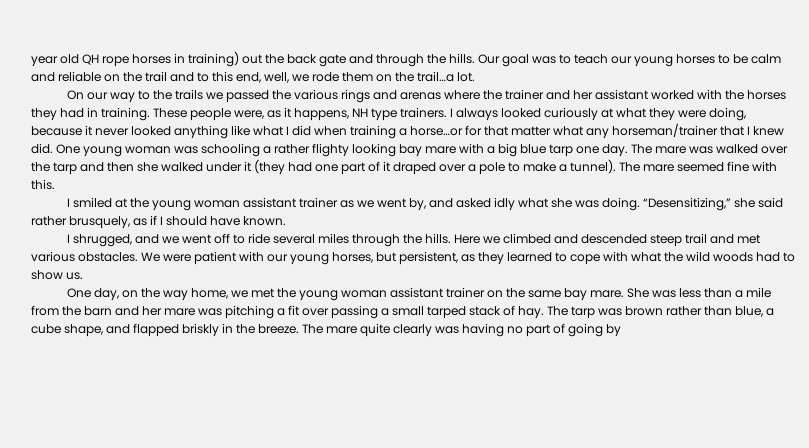year old QH rope horses in training) out the back gate and through the hills. Our goal was to teach our young horses to be calm and reliable on the trail and to this end, well, we rode them on the trail…a lot.
            On our way to the trails we passed the various rings and arenas where the trainer and her assistant worked with the horses they had in training. These people were, as it happens, NH type trainers. I always looked curiously at what they were doing, because it never looked anything like what I did when training a horse…or for that matter what any horseman/trainer that I knew did. One young woman was schooling a rather flighty looking bay mare with a big blue tarp one day. The mare was walked over the tarp and then she walked under it (they had one part of it draped over a pole to make a tunnel). The mare seemed fine with this.
            I smiled at the young woman assistant trainer as we went by, and asked idly what she was doing. “Desensitizing,” she said rather brusquely, as if I should have known.
            I shrugged, and we went off to ride several miles through the hills. Here we climbed and descended steep trail and met various obstacles. We were patient with our young horses, but persistent, as they learned to cope with what the wild woods had to show us.
            One day, on the way home, we met the young woman assistant trainer on the same bay mare. She was less than a mile from the barn and her mare was pitching a fit over passing a small tarped stack of hay. The tarp was brown rather than blue, a cube shape, and flapped briskly in the breeze. The mare quite clearly was having no part of going by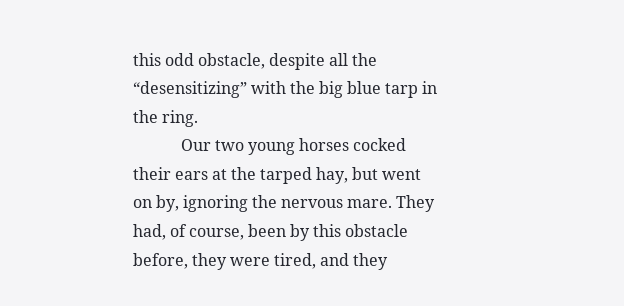this odd obstacle, despite all the “desensitizing” with the big blue tarp in the ring.
            Our two young horses cocked their ears at the tarped hay, but went on by, ignoring the nervous mare. They had, of course, been by this obstacle before, they were tired, and they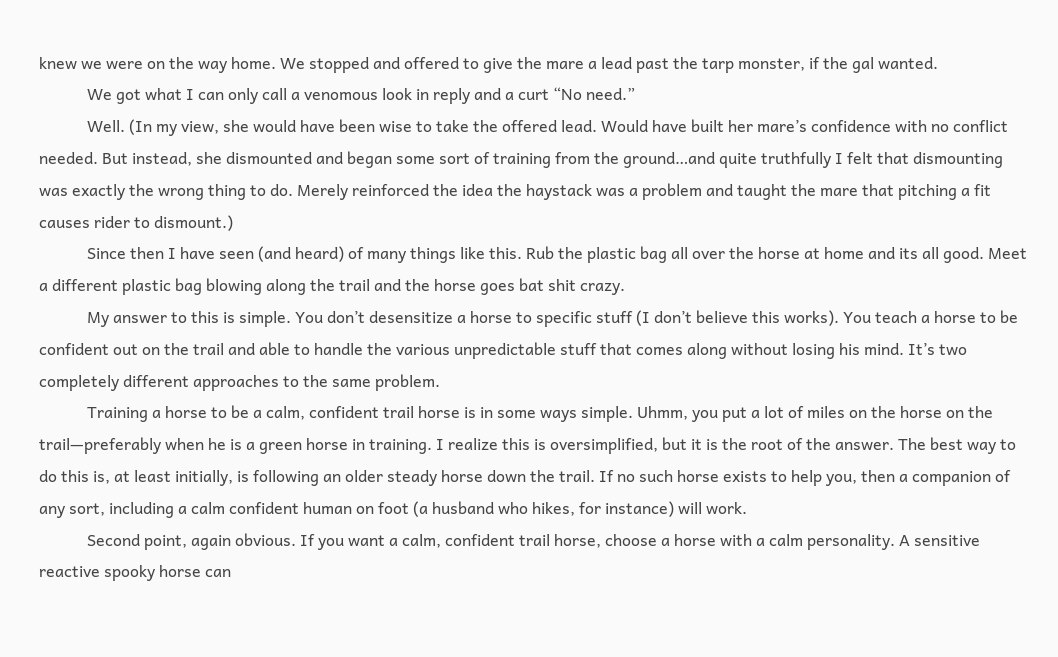knew we were on the way home. We stopped and offered to give the mare a lead past the tarp monster, if the gal wanted.
            We got what I can only call a venomous look in reply and a curt “No need.”
            Well. (In my view, she would have been wise to take the offered lead. Would have built her mare’s confidence with no conflict needed. But instead, she dismounted and began some sort of training from the ground…and quite truthfully I felt that dismounting was exactly the wrong thing to do. Merely reinforced the idea the haystack was a problem and taught the mare that pitching a fit causes rider to dismount.)
            Since then I have seen (and heard) of many things like this. Rub the plastic bag all over the horse at home and its all good. Meet a different plastic bag blowing along the trail and the horse goes bat shit crazy.
            My answer to this is simple. You don’t desensitize a horse to specific stuff (I don’t believe this works). You teach a horse to be confident out on the trail and able to handle the various unpredictable stuff that comes along without losing his mind. It’s two completely different approaches to the same problem.
            Training a horse to be a calm, confident trail horse is in some ways simple. Uhmm, you put a lot of miles on the horse on the trail—preferably when he is a green horse in training. I realize this is oversimplified, but it is the root of the answer. The best way to do this is, at least initially, is following an older steady horse down the trail. If no such horse exists to help you, then a companion of any sort, including a calm confident human on foot (a husband who hikes, for instance) will work.
            Second point, again obvious. If you want a calm, confident trail horse, choose a horse with a calm personality. A sensitive reactive spooky horse can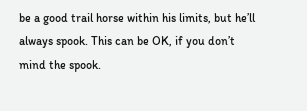be a good trail horse within his limits, but he’ll always spook. This can be OK, if you don’t mind the spook.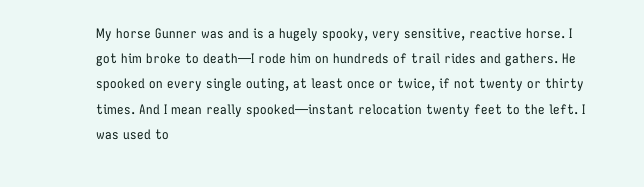My horse Gunner was and is a hugely spooky, very sensitive, reactive horse. I got him broke to death—I rode him on hundreds of trail rides and gathers. He spooked on every single outing, at least once or twice, if not twenty or thirty times. And I mean really spooked—instant relocation twenty feet to the left. I was used to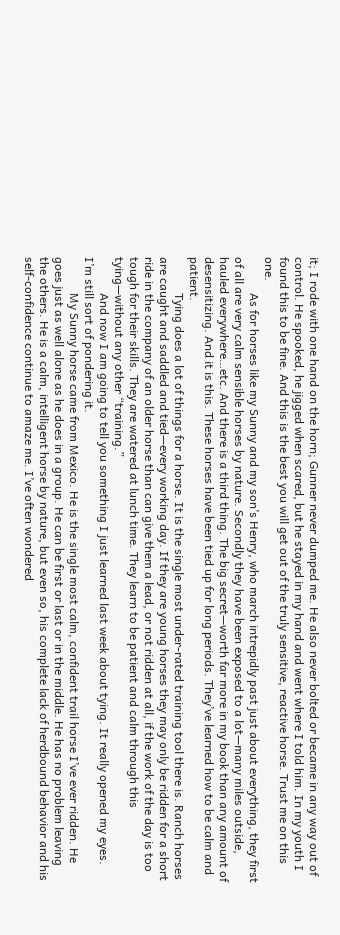it; I rode with one hand on the horn; Gunner never dumped me. He also never bolted or became in any way out of control. He spooked, he jigged when scared, but he stayed in my hand and went where I told him. In my youth I found this to be fine. And this is the best you will get out of the truly sensitive, reactive horse. Trust me on this one.
            As for horses like my Sunny and my son’s Henry, who march intrepidly past just about everything, they first of all are very calm sensible horses by nature. Secondly they have been exposed to a lot—many miles outside, hauled everywhere…etc. And there is a third thing. The big secret—worth far more in my book than any amount of desensitizing. And it is this. These horses have been tied up for long periods. They’ve learned how to be calm and patient.
            Tying does a lot of things for a horse. It is the single most under-rated training tool there is. Ranch horses are caught and saddled and tied—every working day. If they are young horses they may only be ridden for a short ride in the company of an older horse than can give them a lead, or not ridden at all, if the work of the day is too tough for their skills. They are watered at lunch time. They learn to be patient and calm through this tying—without any other “training.”
            And now I am going to tell you something I just learned last week about tying. It really opened my eyes. I’m still sort of pondering it.
            My Sunny horse came from Mexico. He is the single most calm, confident trail horse I’ve ever ridden. He goes just as well alone as he does in a group. He can be first or last or in the middle. He has no problem leaving the others. He is a calm, intelligent horse by nature, but even so, his complete lack of herdbound behavior and his self-confidence continue to amaze me. I’ve often wondered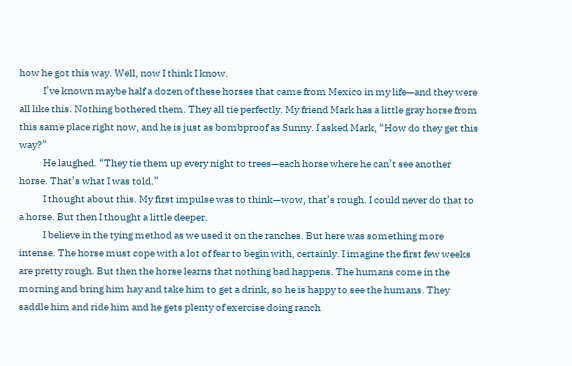how he got this way. Well, now I think I know.
            I’ve known maybe half a dozen of these horses that came from Mexico in my life—and they were all like this. Nothing bothered them. They all tie perfectly. My friend Mark has a little gray horse from this same place right now, and he is just as bombproof as Sunny. I asked Mark, “How do they get this way?”
            He laughed. “They tie them up every night to trees—each horse where he can’t see another horse. That’s what I was told.”
            I thought about this. My first impulse was to think—wow, that’s rough. I could never do that to a horse. But then I thought a little deeper.
            I believe in the tying method as we used it on the ranches. But here was something more intense. The horse must cope with a lot of fear to begin with, certainly. I imagine the first few weeks are pretty rough. But then the horse learns that nothing bad happens. The humans come in the morning and bring him hay and take him to get a drink, so he is happy to see the humans. They saddle him and ride him and he gets plenty of exercise doing ranch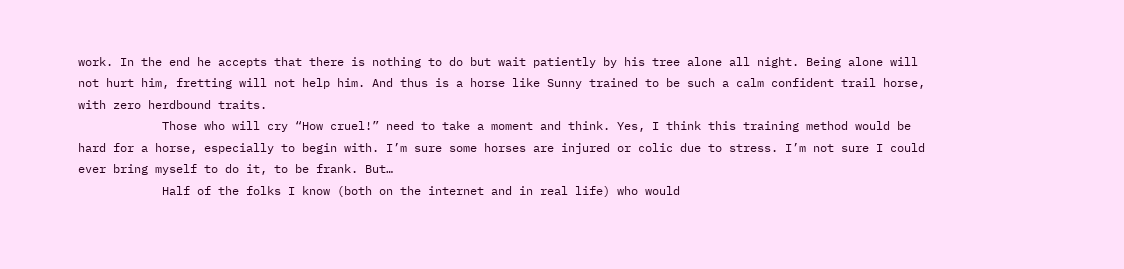work. In the end he accepts that there is nothing to do but wait patiently by his tree alone all night. Being alone will not hurt him, fretting will not help him. And thus is a horse like Sunny trained to be such a calm confident trail horse, with zero herdbound traits.
            Those who will cry “How cruel!” need to take a moment and think. Yes, I think this training method would be hard for a horse, especially to begin with. I’m sure some horses are injured or colic due to stress. I’m not sure I could ever bring myself to do it, to be frank. But…
            Half of the folks I know (both on the internet and in real life) who would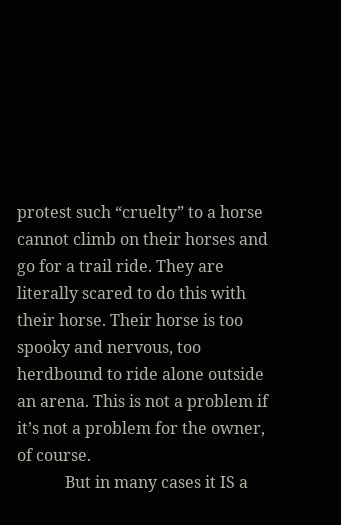protest such “cruelty” to a horse cannot climb on their horses and go for a trail ride. They are literally scared to do this with their horse. Their horse is too spooky and nervous, too herdbound to ride alone outside an arena. This is not a problem if it’s not a problem for the owner, of course.
            But in many cases it IS a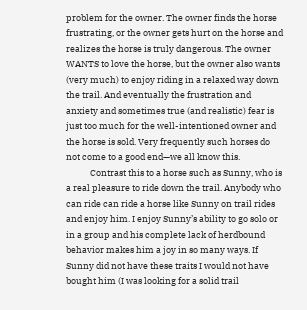problem for the owner. The owner finds the horse frustrating, or the owner gets hurt on the horse and realizes the horse is truly dangerous. The owner WANTS to love the horse, but the owner also wants (very much) to enjoy riding in a relaxed way down the trail. And eventually the frustration and anxiety and sometimes true (and realistic) fear is just too much for the well-intentioned owner and the horse is sold. Very frequently such horses do not come to a good end—we all know this.
            Contrast this to a horse such as Sunny, who is a real pleasure to ride down the trail. Anybody who can ride can ride a horse like Sunny on trail rides and enjoy him. I enjoy Sunny’s ability to go solo or in a group and his complete lack of herdbound behavior makes him a joy in so many ways. If Sunny did not have these traits I would not have bought him (I was looking for a solid trail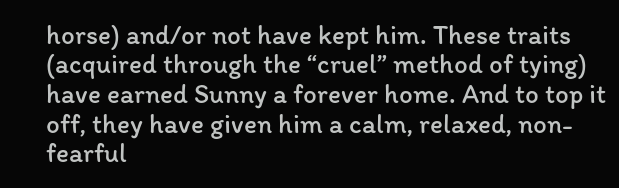horse) and/or not have kept him. These traits (acquired through the “cruel” method of tying) have earned Sunny a forever home. And to top it off, they have given him a calm, relaxed, non-fearful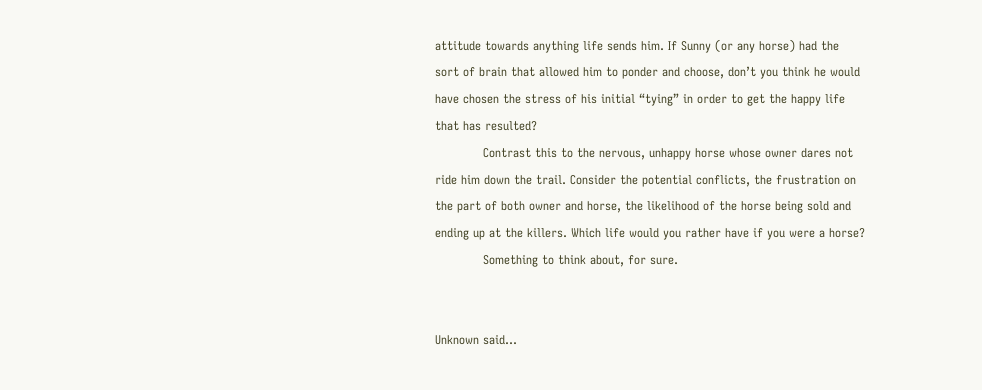attitude towards anything life sends him. If Sunny (or any horse) had the sort of brain that allowed him to ponder and choose, don’t you think he would have chosen the stress of his initial “tying” in order to get the happy life that has resulted?
            Contrast this to the nervous, unhappy horse whose owner dares not ride him down the trail. Consider the potential conflicts, the frustration on the part of both owner and horse, the likelihood of the horse being sold and ending up at the killers. Which life would you rather have if you were a horse?
            Something to think about, for sure.


Unknown said...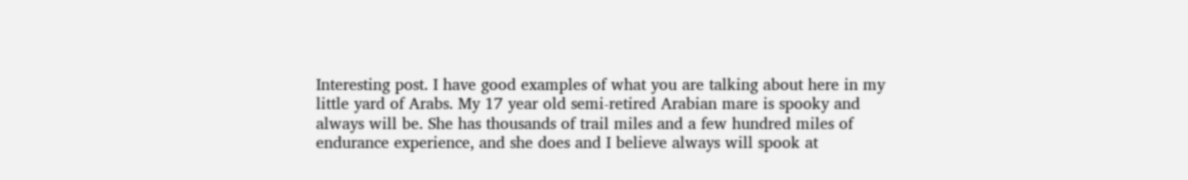Interesting post. I have good examples of what you are talking about here in my little yard of Arabs. My 17 year old semi-retired Arabian mare is spooky and always will be. She has thousands of trail miles and a few hundred miles of endurance experience, and she does and I believe always will spook at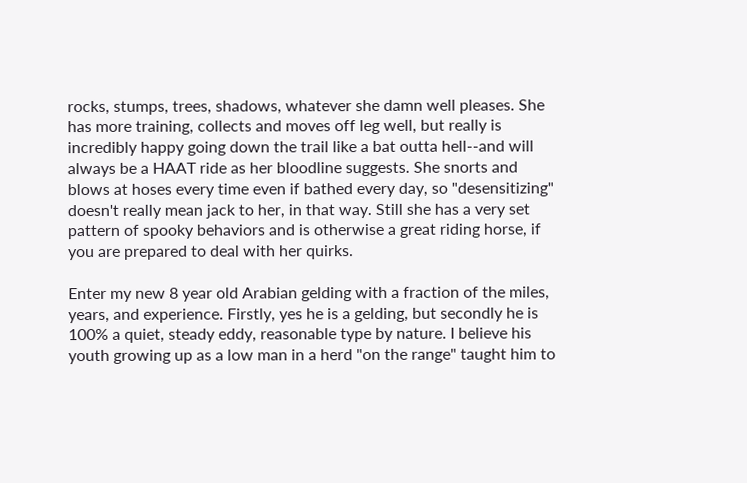rocks, stumps, trees, shadows, whatever she damn well pleases. She has more training, collects and moves off leg well, but really is incredibly happy going down the trail like a bat outta hell--and will always be a HAAT ride as her bloodline suggests. She snorts and blows at hoses every time even if bathed every day, so "desensitizing" doesn't really mean jack to her, in that way. Still she has a very set pattern of spooky behaviors and is otherwise a great riding horse, if you are prepared to deal with her quirks.

Enter my new 8 year old Arabian gelding with a fraction of the miles, years, and experience. Firstly, yes he is a gelding, but secondly he is 100% a quiet, steady eddy, reasonable type by nature. I believe his youth growing up as a low man in a herd "on the range" taught him to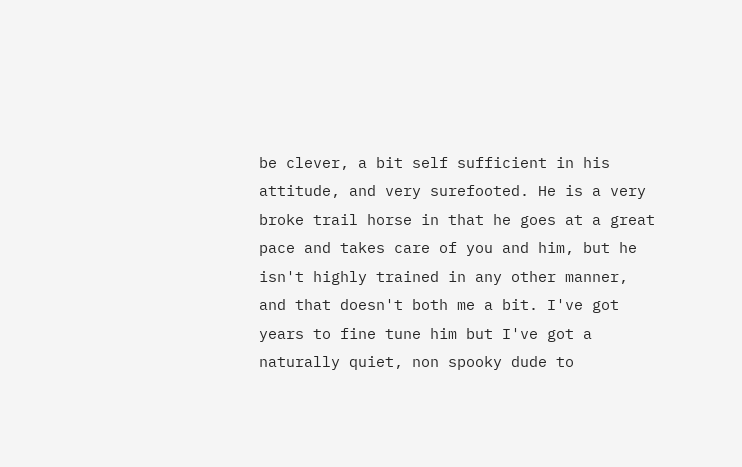be clever, a bit self sufficient in his attitude, and very surefooted. He is a very broke trail horse in that he goes at a great pace and takes care of you and him, but he isn't highly trained in any other manner, and that doesn't both me a bit. I've got years to fine tune him but I've got a naturally quiet, non spooky dude to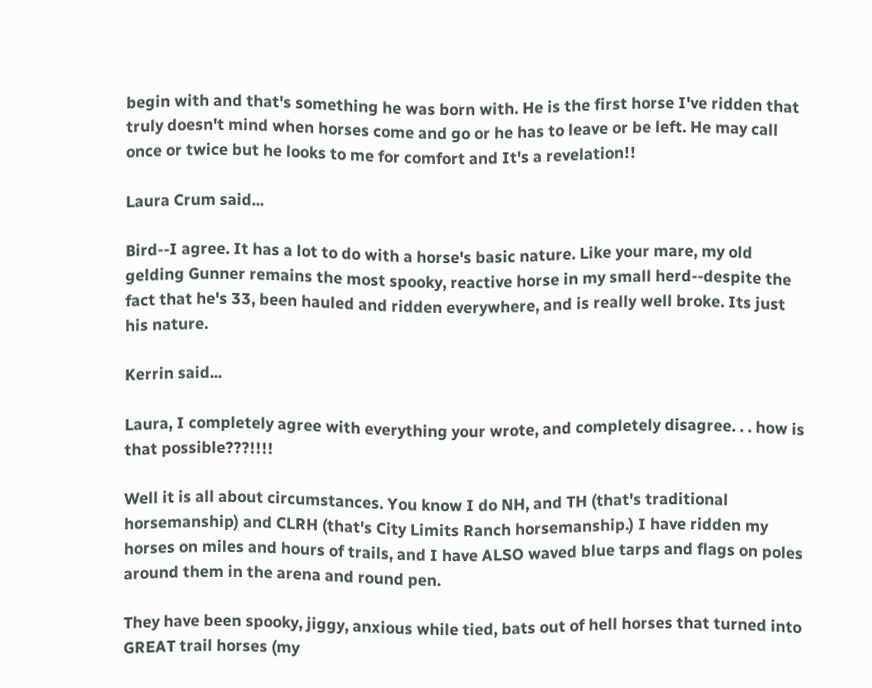begin with and that's something he was born with. He is the first horse I've ridden that truly doesn't mind when horses come and go or he has to leave or be left. He may call once or twice but he looks to me for comfort and It's a revelation!!

Laura Crum said...

Bird--I agree. It has a lot to do with a horse's basic nature. Like your mare, my old gelding Gunner remains the most spooky, reactive horse in my small herd--despite the fact that he's 33, been hauled and ridden everywhere, and is really well broke. Its just his nature.

Kerrin said...

Laura, I completely agree with everything your wrote, and completely disagree. . . how is that possible???!!!!

Well it is all about circumstances. You know I do NH, and TH (that's traditional horsemanship) and CLRH (that's City Limits Ranch horsemanship.) I have ridden my horses on miles and hours of trails, and I have ALSO waved blue tarps and flags on poles around them in the arena and round pen.

They have been spooky, jiggy, anxious while tied, bats out of hell horses that turned into GREAT trail horses (my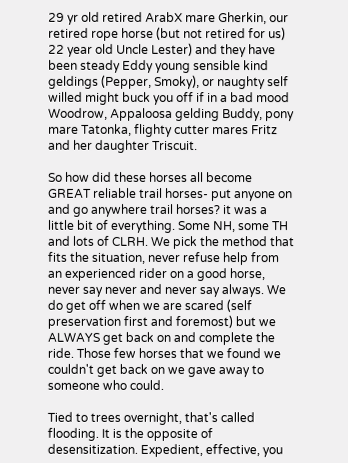29 yr old retired ArabX mare Gherkin, our retired rope horse (but not retired for us) 22 year old Uncle Lester) and they have been steady Eddy young sensible kind geldings (Pepper, Smoky), or naughty self willed might buck you off if in a bad mood Woodrow, Appaloosa gelding Buddy, pony mare Tatonka, flighty cutter mares Fritz and her daughter Triscuit.

So how did these horses all become GREAT reliable trail horses- put anyone on and go anywhere trail horses? it was a little bit of everything. Some NH, some TH and lots of CLRH. We pick the method that fits the situation, never refuse help from an experienced rider on a good horse, never say never and never say always. We do get off when we are scared (self preservation first and foremost) but we ALWAYS get back on and complete the ride. Those few horses that we found we couldn't get back on we gave away to someone who could.

Tied to trees overnight, that's called flooding. It is the opposite of desensitization. Expedient, effective, you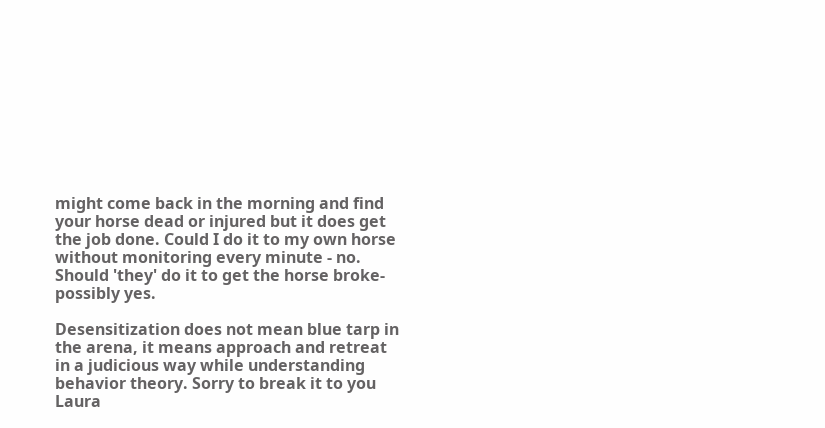might come back in the morning and find your horse dead or injured but it does get the job done. Could I do it to my own horse without monitoring every minute - no. Should 'they' do it to get the horse broke- possibly yes.

Desensitization does not mean blue tarp in the arena, it means approach and retreat in a judicious way while understanding behavior theory. Sorry to break it to you Laura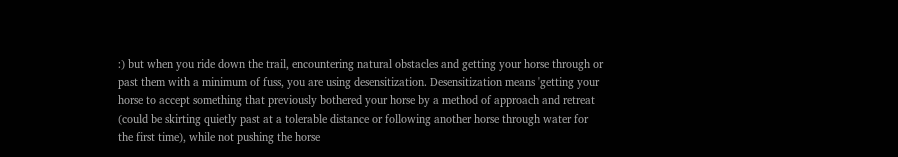:) but when you ride down the trail, encountering natural obstacles and getting your horse through or past them with a minimum of fuss, you are using desensitization. Desensitization means 'getting your horse to accept something that previously bothered your horse by a method of approach and retreat (could be skirting quietly past at a tolerable distance or following another horse through water for the first time), while not pushing the horse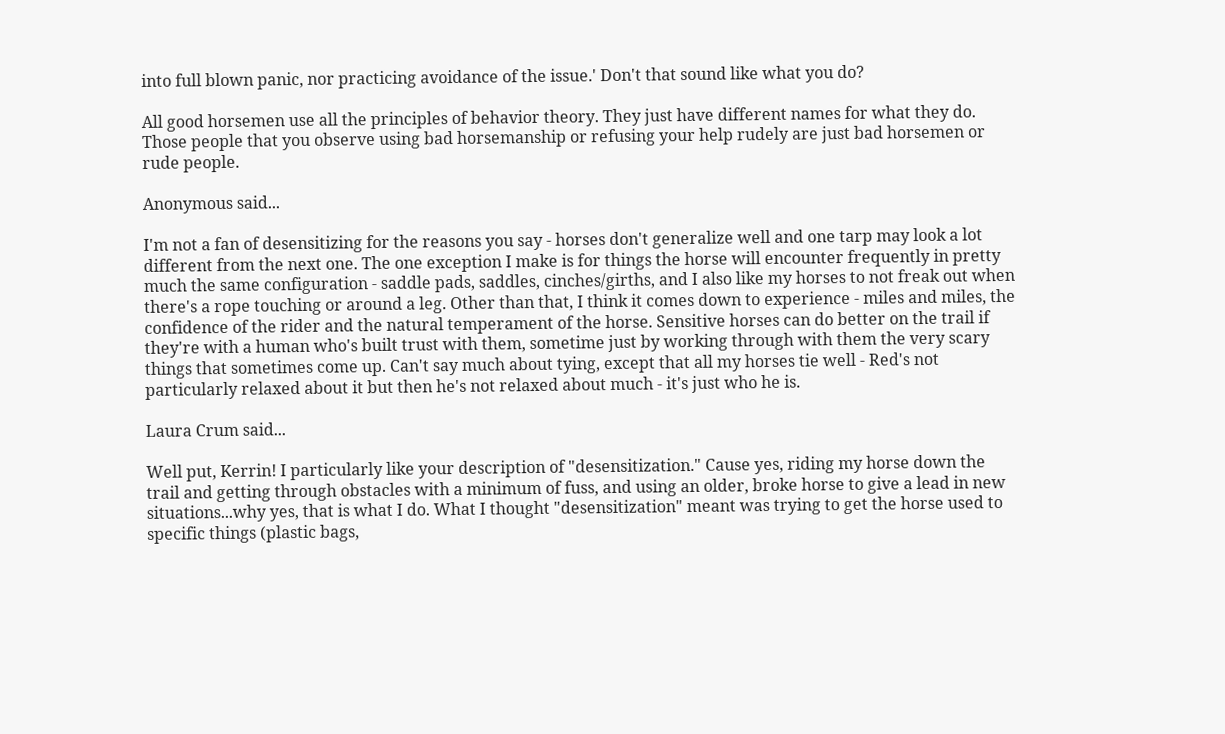into full blown panic, nor practicing avoidance of the issue.' Don't that sound like what you do?

All good horsemen use all the principles of behavior theory. They just have different names for what they do. Those people that you observe using bad horsemanship or refusing your help rudely are just bad horsemen or rude people.

Anonymous said...

I'm not a fan of desensitizing for the reasons you say - horses don't generalize well and one tarp may look a lot different from the next one. The one exception I make is for things the horse will encounter frequently in pretty much the same configuration - saddle pads, saddles, cinches/girths, and I also like my horses to not freak out when there's a rope touching or around a leg. Other than that, I think it comes down to experience - miles and miles, the confidence of the rider and the natural temperament of the horse. Sensitive horses can do better on the trail if they're with a human who's built trust with them, sometime just by working through with them the very scary things that sometimes come up. Can't say much about tying, except that all my horses tie well - Red's not particularly relaxed about it but then he's not relaxed about much - it's just who he is.

Laura Crum said...

Well put, Kerrin! I particularly like your description of "desensitization." Cause yes, riding my horse down the trail and getting through obstacles with a minimum of fuss, and using an older, broke horse to give a lead in new situations...why yes, that is what I do. What I thought "desensitization" meant was trying to get the horse used to specific things (plastic bags,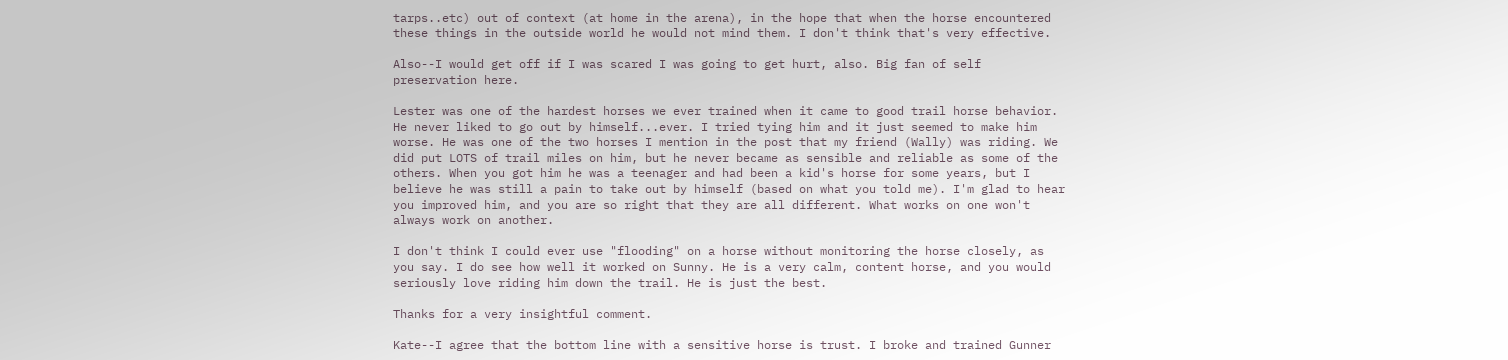tarps..etc) out of context (at home in the arena), in the hope that when the horse encountered these things in the outside world he would not mind them. I don't think that's very effective.

Also--I would get off if I was scared I was going to get hurt, also. Big fan of self preservation here.

Lester was one of the hardest horses we ever trained when it came to good trail horse behavior. He never liked to go out by himself...ever. I tried tying him and it just seemed to make him worse. He was one of the two horses I mention in the post that my friend (Wally) was riding. We did put LOTS of trail miles on him, but he never became as sensible and reliable as some of the others. When you got him he was a teenager and had been a kid's horse for some years, but I believe he was still a pain to take out by himself (based on what you told me). I'm glad to hear you improved him, and you are so right that they are all different. What works on one won't always work on another.

I don't think I could ever use "flooding" on a horse without monitoring the horse closely, as you say. I do see how well it worked on Sunny. He is a very calm, content horse, and you would seriously love riding him down the trail. He is just the best.

Thanks for a very insightful comment.

Kate--I agree that the bottom line with a sensitive horse is trust. I broke and trained Gunner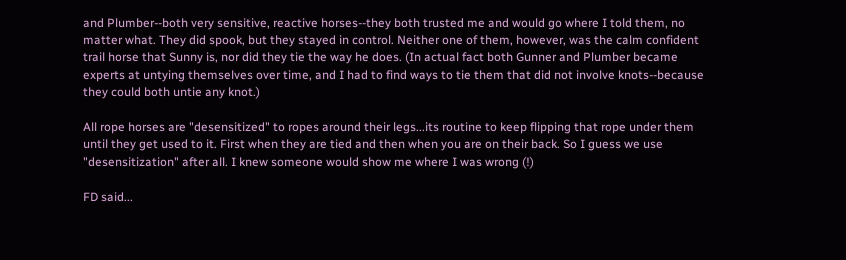and Plumber--both very sensitive, reactive horses--they both trusted me and would go where I told them, no matter what. They did spook, but they stayed in control. Neither one of them, however, was the calm confident trail horse that Sunny is, nor did they tie the way he does. (In actual fact both Gunner and Plumber became experts at untying themselves over time, and I had to find ways to tie them that did not involve knots--because they could both untie any knot.)

All rope horses are "desensitized" to ropes around their legs...its routine to keep flipping that rope under them until they get used to it. First when they are tied and then when you are on their back. So I guess we use "desensitization" after all. I knew someone would show me where I was wrong (!)

FD said...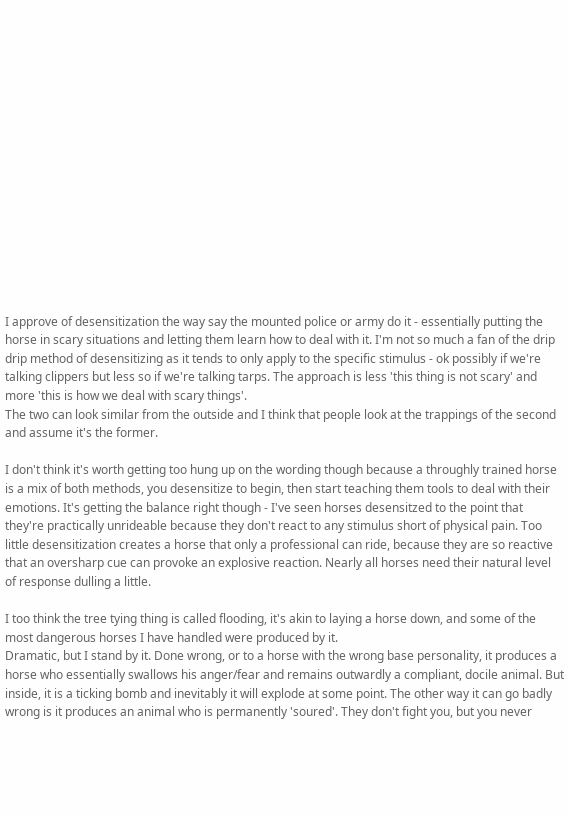I approve of desensitization the way say the mounted police or army do it - essentially putting the horse in scary situations and letting them learn how to deal with it. I'm not so much a fan of the drip drip method of desensitizing as it tends to only apply to the specific stimulus - ok possibly if we're talking clippers but less so if we're talking tarps. The approach is less 'this thing is not scary' and more 'this is how we deal with scary things'.
The two can look similar from the outside and I think that people look at the trappings of the second and assume it's the former.

I don't think it's worth getting too hung up on the wording though because a throughly trained horse is a mix of both methods, you desensitize to begin, then start teaching them tools to deal with their emotions. It's getting the balance right though - I've seen horses desensitzed to the point that they're practically unrideable because they don't react to any stimulus short of physical pain. Too little desensitization creates a horse that only a professional can ride, because they are so reactive that an oversharp cue can provoke an explosive reaction. Nearly all horses need their natural level of response dulling a little.

I too think the tree tying thing is called flooding, it's akin to laying a horse down, and some of the most dangerous horses I have handled were produced by it.
Dramatic, but I stand by it. Done wrong, or to a horse with the wrong base personality, it produces a horse who essentially swallows his anger/fear and remains outwardly a compliant, docile animal. But inside, it is a ticking bomb and inevitably it will explode at some point. The other way it can go badly wrong is it produces an animal who is permanently 'soured'. They don't fight you, but you never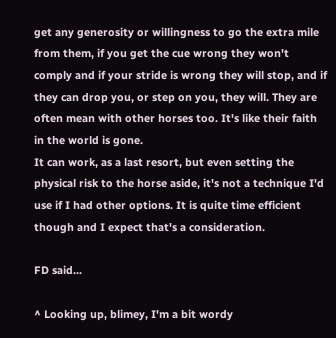get any generosity or willingness to go the extra mile from them, if you get the cue wrong they won't comply and if your stride is wrong they will stop, and if they can drop you, or step on you, they will. They are often mean with other horses too. It's like their faith in the world is gone.
It can work, as a last resort, but even setting the physical risk to the horse aside, it's not a technique I'd use if I had other options. It is quite time efficient though and I expect that's a consideration.

FD said...

^ Looking up, blimey, I'm a bit wordy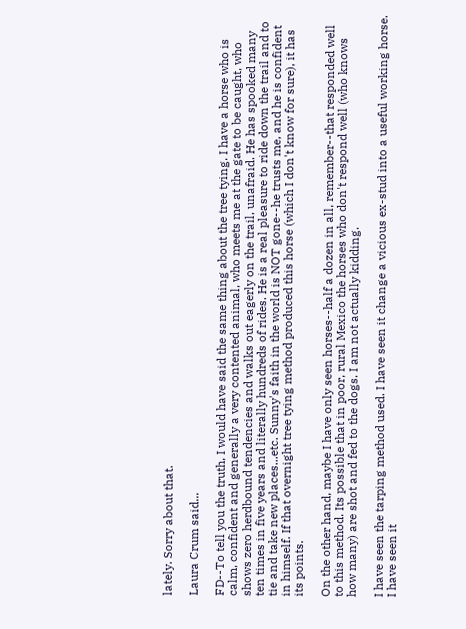lately. Sorry about that.

Laura Crum said...

FD--To tell you the truth, I would have said the same thing about the tree tying. I have a horse who is calm, confident and generally a very contented animal, who meets me at the gate to be caught, who shows zero herdbound tendencies and walks out eagerly on the trail, unafraid. He has spooked many ten times in five years and literally hundreds of rides. He is a real pleasure to ride down the trail and to tie and take new places...etc. Sunny's faith in the world is NOT gone--he trusts me, and he is confident in himself. If that overnight tree tying method produced this horse (which I don't know for sure), it has its points.

On the other hand, maybe I have only seen horses--half a dozen in all, remember--that responded well to this method. Its possible that in poor, rural Mexico the horses who don't respond well (who knows how many) are shot and fed to the dogs. I am not actually kidding.

I have seen the tarping method used. I have seen it change a vicious ex-stud into a useful working horse. I have seen it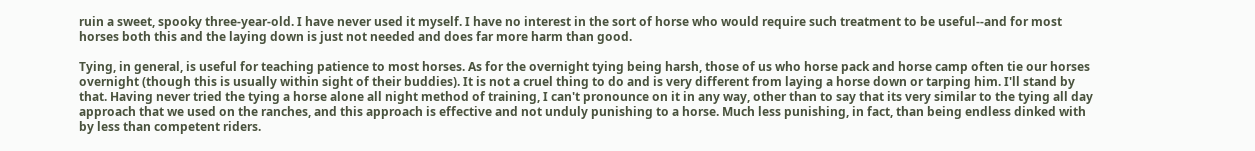ruin a sweet, spooky three-year-old. I have never used it myself. I have no interest in the sort of horse who would require such treatment to be useful--and for most horses both this and the laying down is just not needed and does far more harm than good.

Tying, in general, is useful for teaching patience to most horses. As for the overnight tying being harsh, those of us who horse pack and horse camp often tie our horses overnight (though this is usually within sight of their buddies). It is not a cruel thing to do and is very different from laying a horse down or tarping him. I'll stand by that. Having never tried the tying a horse alone all night method of training, I can't pronounce on it in any way, other than to say that its very similar to the tying all day approach that we used on the ranches, and this approach is effective and not unduly punishing to a horse. Much less punishing, in fact, than being endless dinked with by less than competent riders.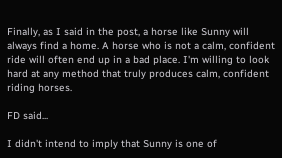Finally, as I said in the post, a horse like Sunny will always find a home. A horse who is not a calm, confident ride will often end up in a bad place. I'm willing to look hard at any method that truly produces calm, confident riding horses.

FD said...

I didn't intend to imply that Sunny is one of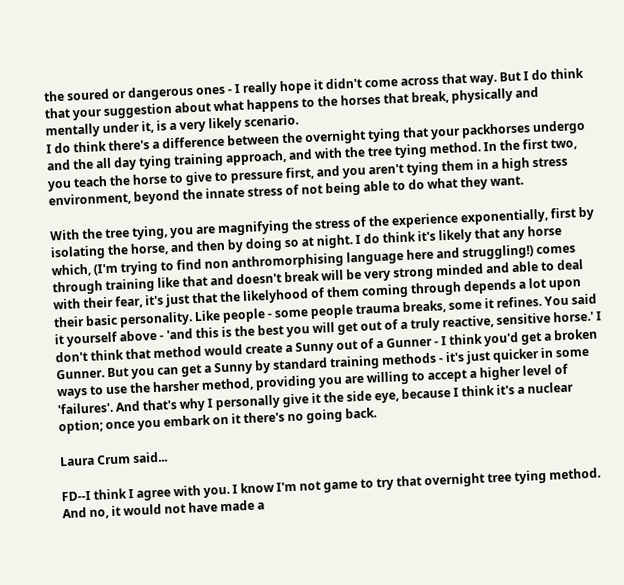the soured or dangerous ones - I really hope it didn't come across that way. But I do think that your suggestion about what happens to the horses that break, physically and mentally under it, is a very likely scenario.
I do think there's a difference between the overnight tying that your packhorses undergo and the all day tying training approach, and with the tree tying method. In the first two, you teach the horse to give to pressure first, and you aren't tying them in a high stress environment, beyond the innate stress of not being able to do what they want.

With the tree tying, you are magnifying the stress of the experience exponentially, first by isolating the horse, and then by doing so at night. I do think it's likely that any horse which, (I'm trying to find non anthromorphising language here and struggling!) comes through training like that and doesn't break will be very strong minded and able to deal with their fear, it's just that the likelyhood of them coming through depends a lot upon their basic personality. Like people - some people trauma breaks, some it refines. You said it yourself above - 'and this is the best you will get out of a truly reactive, sensitive horse.' I don't think that method would create a Sunny out of a Gunner - I think you'd get a broken Gunner. But you can get a Sunny by standard training methods - it's just quicker in some ways to use the harsher method, providing you are willing to accept a higher level of 'failures'. And that's why I personally give it the side eye, because I think it's a nuclear option; once you embark on it there's no going back.

Laura Crum said...

FD--I think I agree with you. I know I'm not game to try that overnight tree tying method. And no, it would not have made a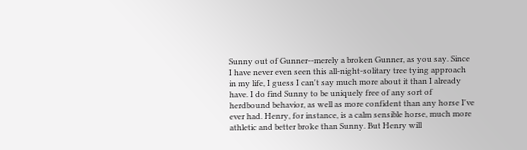Sunny out of Gunner--merely a broken Gunner, as you say. Since I have never even seen this all-night-solitary tree tying approach in my life, I guess I can't say much more about it than I already have. I do find Sunny to be uniquely free of any sort of herdbound behavior, as well as more confident than any horse I've ever had. Henry, for instance, is a calm sensible horse, much more athletic and better broke than Sunny. But Henry will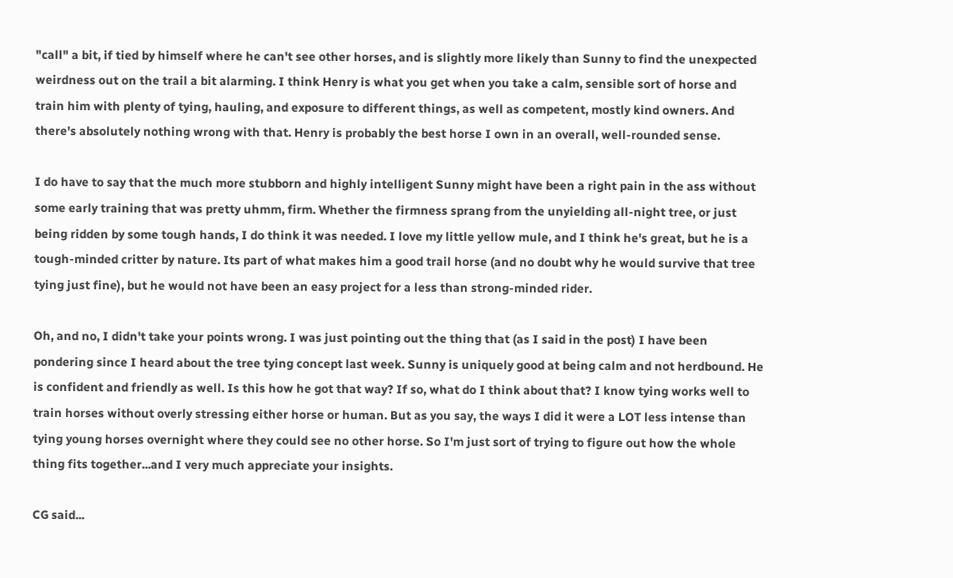"call" a bit, if tied by himself where he can't see other horses, and is slightly more likely than Sunny to find the unexpected weirdness out on the trail a bit alarming. I think Henry is what you get when you take a calm, sensible sort of horse and train him with plenty of tying, hauling, and exposure to different things, as well as competent, mostly kind owners. And there's absolutely nothing wrong with that. Henry is probably the best horse I own in an overall, well-rounded sense.

I do have to say that the much more stubborn and highly intelligent Sunny might have been a right pain in the ass without some early training that was pretty uhmm, firm. Whether the firmness sprang from the unyielding all-night tree, or just being ridden by some tough hands, I do think it was needed. I love my little yellow mule, and I think he's great, but he is a tough-minded critter by nature. Its part of what makes him a good trail horse (and no doubt why he would survive that tree tying just fine), but he would not have been an easy project for a less than strong-minded rider.

Oh, and no, I didn't take your points wrong. I was just pointing out the thing that (as I said in the post) I have been pondering since I heard about the tree tying concept last week. Sunny is uniquely good at being calm and not herdbound. He is confident and friendly as well. Is this how he got that way? If so, what do I think about that? I know tying works well to train horses without overly stressing either horse or human. But as you say, the ways I did it were a LOT less intense than tying young horses overnight where they could see no other horse. So I'm just sort of trying to figure out how the whole thing fits together...and I very much appreciate your insights.

CG said...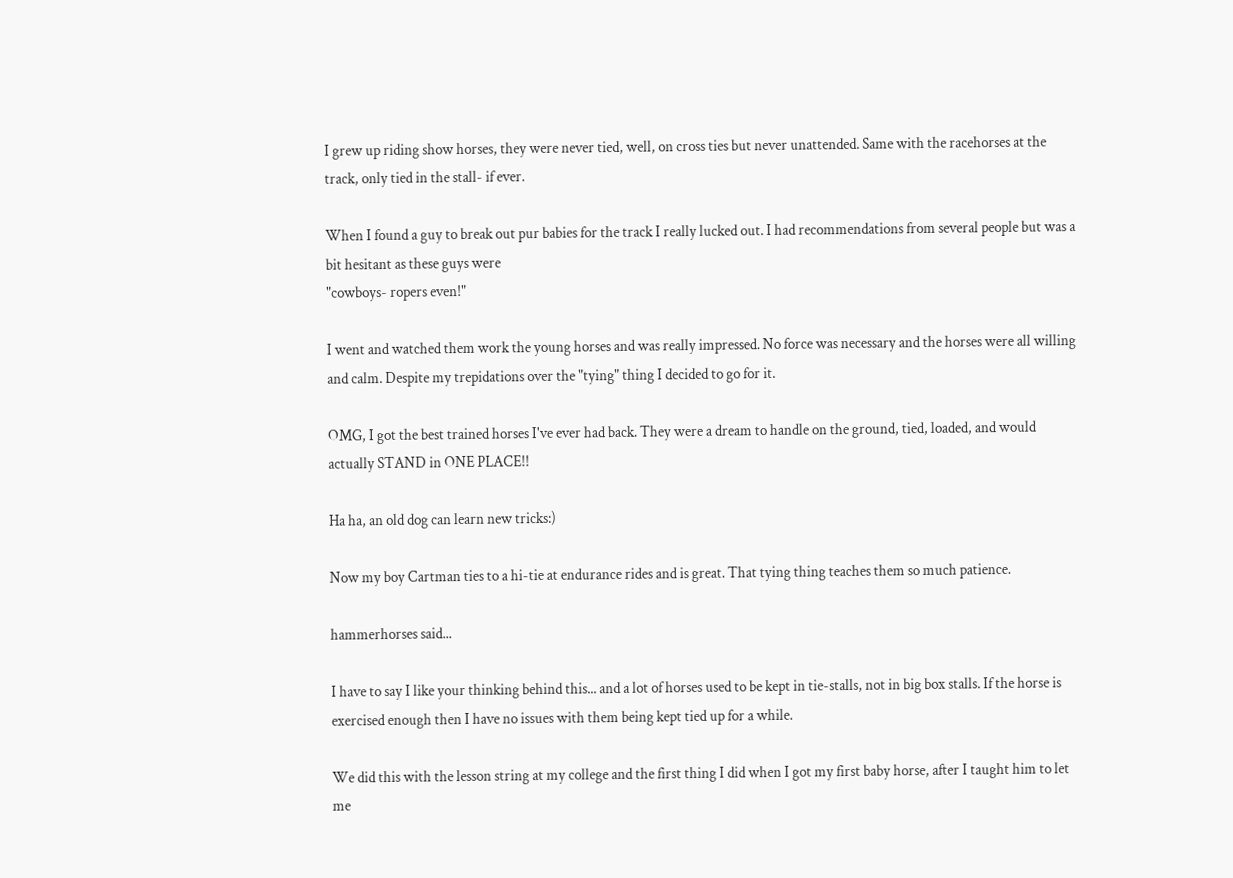I grew up riding show horses, they were never tied, well, on cross ties but never unattended. Same with the racehorses at the track, only tied in the stall- if ever.

When I found a guy to break out pur babies for the track I really lucked out. I had recommendations from several people but was a bit hesitant as these guys were
"cowboys- ropers even!"

I went and watched them work the young horses and was really impressed. No force was necessary and the horses were all willing and calm. Despite my trepidations over the "tying" thing I decided to go for it.

OMG, I got the best trained horses I've ever had back. They were a dream to handle on the ground, tied, loaded, and would actually STAND in ONE PLACE!!

Ha ha, an old dog can learn new tricks:)

Now my boy Cartman ties to a hi-tie at endurance rides and is great. That tying thing teaches them so much patience.

hammerhorses said...

I have to say I like your thinking behind this... and a lot of horses used to be kept in tie-stalls, not in big box stalls. If the horse is exercised enough then I have no issues with them being kept tied up for a while.

We did this with the lesson string at my college and the first thing I did when I got my first baby horse, after I taught him to let me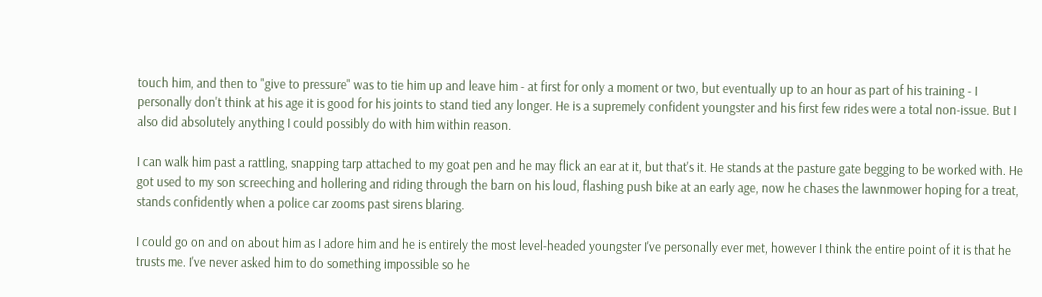touch him, and then to "give to pressure" was to tie him up and leave him - at first for only a moment or two, but eventually up to an hour as part of his training - I personally don't think at his age it is good for his joints to stand tied any longer. He is a supremely confident youngster and his first few rides were a total non-issue. But I also did absolutely anything I could possibly do with him within reason.

I can walk him past a rattling, snapping tarp attached to my goat pen and he may flick an ear at it, but that's it. He stands at the pasture gate begging to be worked with. He got used to my son screeching and hollering and riding through the barn on his loud, flashing push bike at an early age, now he chases the lawnmower hoping for a treat, stands confidently when a police car zooms past sirens blaring.

I could go on and on about him as I adore him and he is entirely the most level-headed youngster I've personally ever met, however I think the entire point of it is that he trusts me. I've never asked him to do something impossible so he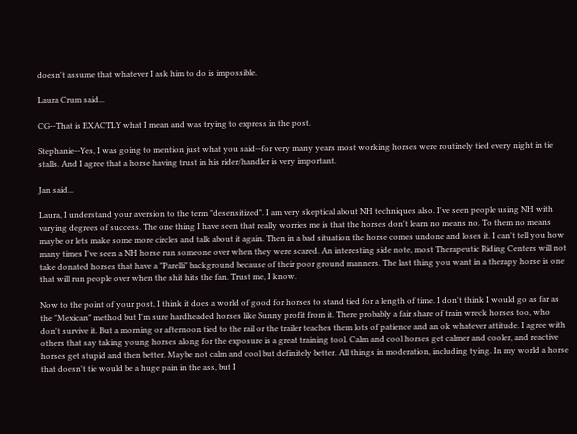doesn't assume that whatever I ask him to do is impossible.

Laura Crum said...

CG--That is EXACTLY what I mean and was trying to express in the post.

Stephanie--Yes, I was going to mention just what you said--for very many years most working horses were routinely tied every night in tie stalls. And I agree that a horse having trust in his rider/handler is very important.

Jan said...

Laura, I understand your aversion to the term "desensitized". I am very skeptical about NH techniques also. I've seen people using NH with varying degrees of success. The one thing I have seen that really worries me is that the horses don't learn no means no. To them no means maybe or lets make some more circles and talk about it again. Then in a bad situation the horse comes undone and loses it. I can't tell you how many times I've seen a NH horse run someone over when they were scared. An interesting side note, most Therapeutic Riding Centers will not take donated horses that have a "Parelli" background because of their poor ground manners. The last thing you want in a therapy horse is one that will run people over when the shit hits the fan. Trust me, I know.

Now to the point of your post, I think it does a world of good for horses to stand tied for a length of time. I don't think I would go as far as the "Mexican" method but I'm sure hardheaded horses like Sunny profit from it. There probably a fair share of train wreck horses too, who don't survive it. But a morning or afternoon tied to the rail or the trailer teaches them lots of patience and an ok whatever attitude. I agree with others that say taking young horses along for the exposure is a great training tool. Calm and cool horses get calmer and cooler, and reactive horses get stupid and then better. Maybe not calm and cool but definitely better. All things in moderation, including tying. In my world a horse that doesn't tie would be a huge pain in the ass, but I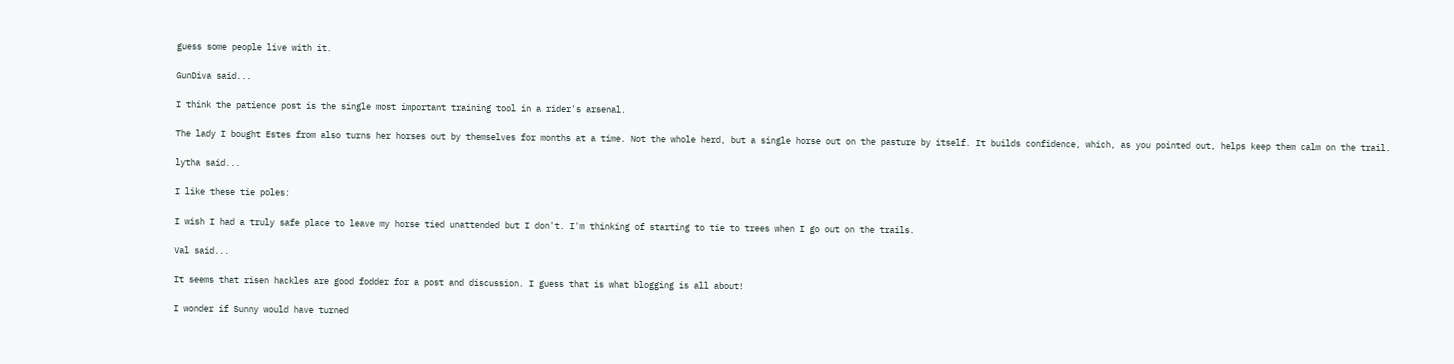guess some people live with it.

GunDiva said...

I think the patience post is the single most important training tool in a rider's arsenal.

The lady I bought Estes from also turns her horses out by themselves for months at a time. Not the whole herd, but a single horse out on the pasture by itself. It builds confidence, which, as you pointed out, helps keep them calm on the trail.

lytha said...

I like these tie poles:

I wish I had a truly safe place to leave my horse tied unattended but I don't. I'm thinking of starting to tie to trees when I go out on the trails.

Val said...

It seems that risen hackles are good fodder for a post and discussion. I guess that is what blogging is all about!

I wonder if Sunny would have turned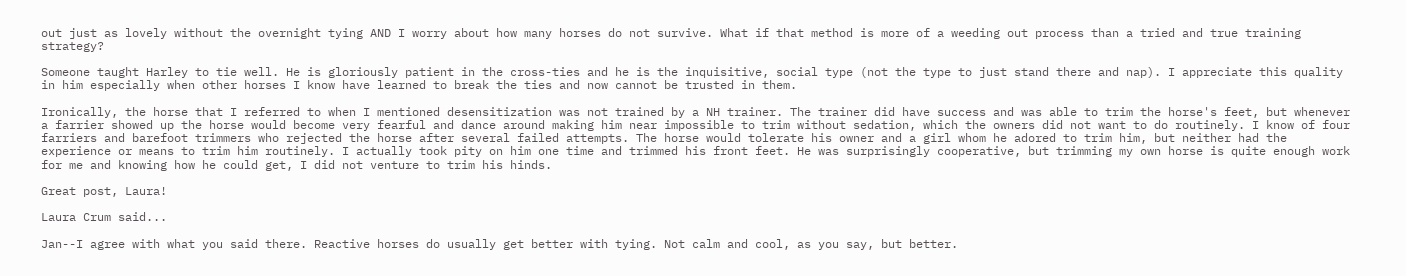out just as lovely without the overnight tying AND I worry about how many horses do not survive. What if that method is more of a weeding out process than a tried and true training strategy?

Someone taught Harley to tie well. He is gloriously patient in the cross-ties and he is the inquisitive, social type (not the type to just stand there and nap). I appreciate this quality in him especially when other horses I know have learned to break the ties and now cannot be trusted in them.

Ironically, the horse that I referred to when I mentioned desensitization was not trained by a NH trainer. The trainer did have success and was able to trim the horse's feet, but whenever a farrier showed up the horse would become very fearful and dance around making him near impossible to trim without sedation, which the owners did not want to do routinely. I know of four farriers and barefoot trimmers who rejected the horse after several failed attempts. The horse would tolerate his owner and a girl whom he adored to trim him, but neither had the experience or means to trim him routinely. I actually took pity on him one time and trimmed his front feet. He was surprisingly cooperative, but trimming my own horse is quite enough work for me and knowing how he could get, I did not venture to trim his hinds.

Great post, Laura!

Laura Crum said...

Jan--I agree with what you said there. Reactive horses do usually get better with tying. Not calm and cool, as you say, but better.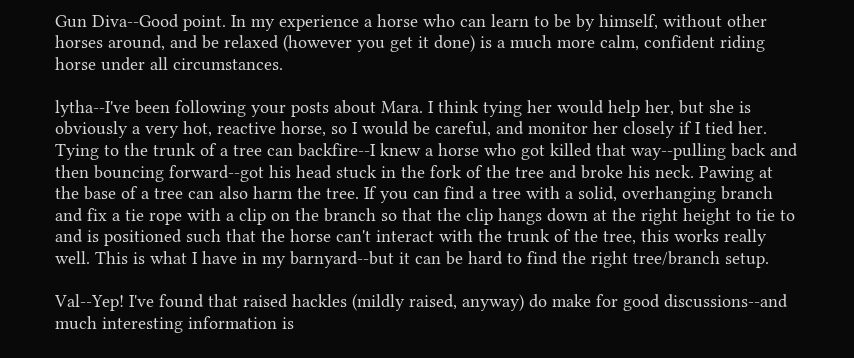Gun Diva--Good point. In my experience a horse who can learn to be by himself, without other horses around, and be relaxed (however you get it done) is a much more calm, confident riding horse under all circumstances.

lytha--I've been following your posts about Mara. I think tying her would help her, but she is obviously a very hot, reactive horse, so I would be careful, and monitor her closely if I tied her. Tying to the trunk of a tree can backfire--I knew a horse who got killed that way--pulling back and then bouncing forward--got his head stuck in the fork of the tree and broke his neck. Pawing at the base of a tree can also harm the tree. If you can find a tree with a solid, overhanging branch and fix a tie rope with a clip on the branch so that the clip hangs down at the right height to tie to and is positioned such that the horse can't interact with the trunk of the tree, this works really well. This is what I have in my barnyard--but it can be hard to find the right tree/branch setup.

Val--Yep! I've found that raised hackles (mildly raised, anyway) do make for good discussions--and much interesting information is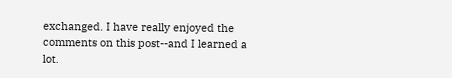exchanged. I have really enjoyed the comments on this post--and I learned a lot.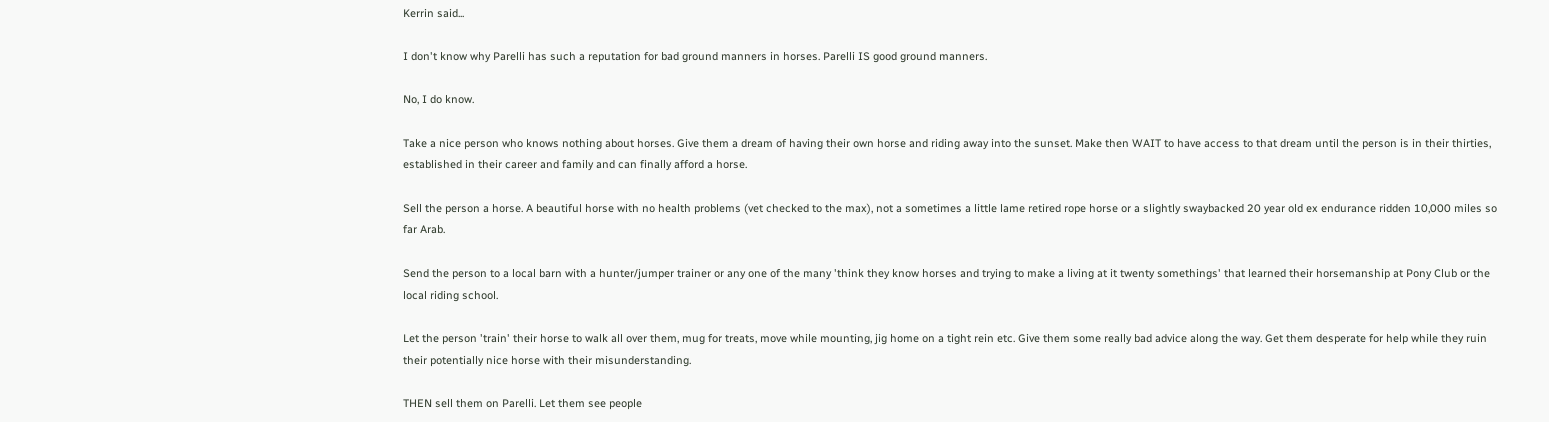Kerrin said...

I don't know why Parelli has such a reputation for bad ground manners in horses. Parelli IS good ground manners.

No, I do know.

Take a nice person who knows nothing about horses. Give them a dream of having their own horse and riding away into the sunset. Make then WAIT to have access to that dream until the person is in their thirties, established in their career and family and can finally afford a horse.

Sell the person a horse. A beautiful horse with no health problems (vet checked to the max), not a sometimes a little lame retired rope horse or a slightly swaybacked 20 year old ex endurance ridden 10,000 miles so far Arab.

Send the person to a local barn with a hunter/jumper trainer or any one of the many 'think they know horses and trying to make a living at it twenty somethings' that learned their horsemanship at Pony Club or the local riding school.

Let the person 'train' their horse to walk all over them, mug for treats, move while mounting, jig home on a tight rein etc. Give them some really bad advice along the way. Get them desperate for help while they ruin their potentially nice horse with their misunderstanding.

THEN sell them on Parelli. Let them see people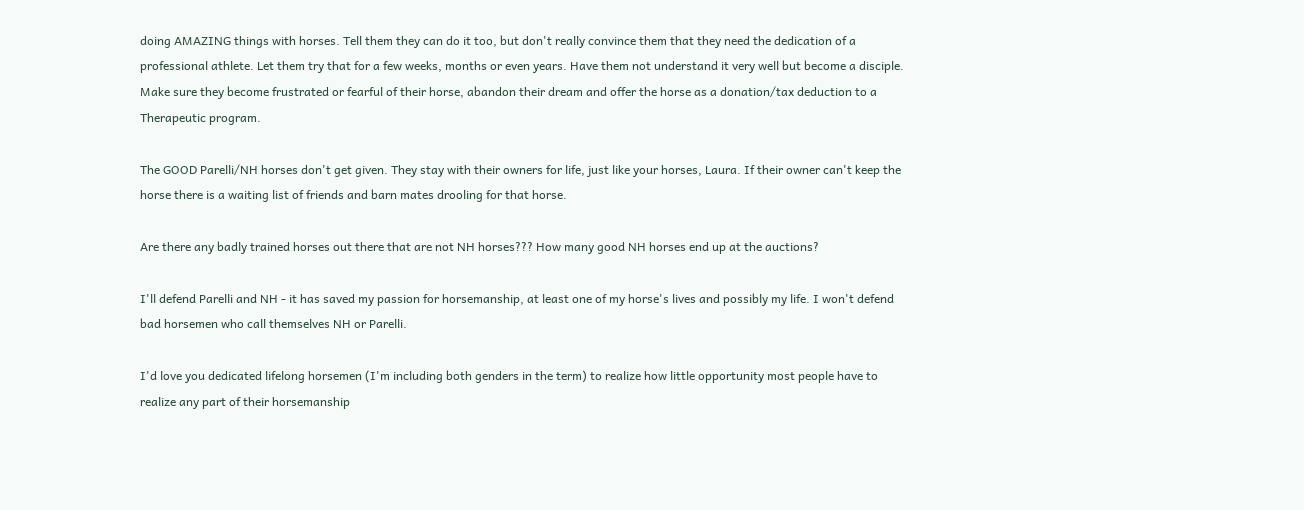doing AMAZING things with horses. Tell them they can do it too, but don't really convince them that they need the dedication of a professional athlete. Let them try that for a few weeks, months or even years. Have them not understand it very well but become a disciple. Make sure they become frustrated or fearful of their horse, abandon their dream and offer the horse as a donation/tax deduction to a Therapeutic program.

The GOOD Parelli/NH horses don't get given. They stay with their owners for life, just like your horses, Laura. If their owner can't keep the horse there is a waiting list of friends and barn mates drooling for that horse.

Are there any badly trained horses out there that are not NH horses??? How many good NH horses end up at the auctions?

I'll defend Parelli and NH - it has saved my passion for horsemanship, at least one of my horse's lives and possibly my life. I won't defend bad horsemen who call themselves NH or Parelli.

I'd love you dedicated lifelong horsemen (I'm including both genders in the term) to realize how little opportunity most people have to realize any part of their horsemanship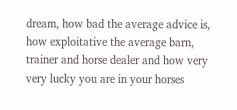dream, how bad the average advice is, how exploitative the average barn, trainer and horse dealer and how very very lucky you are in your horses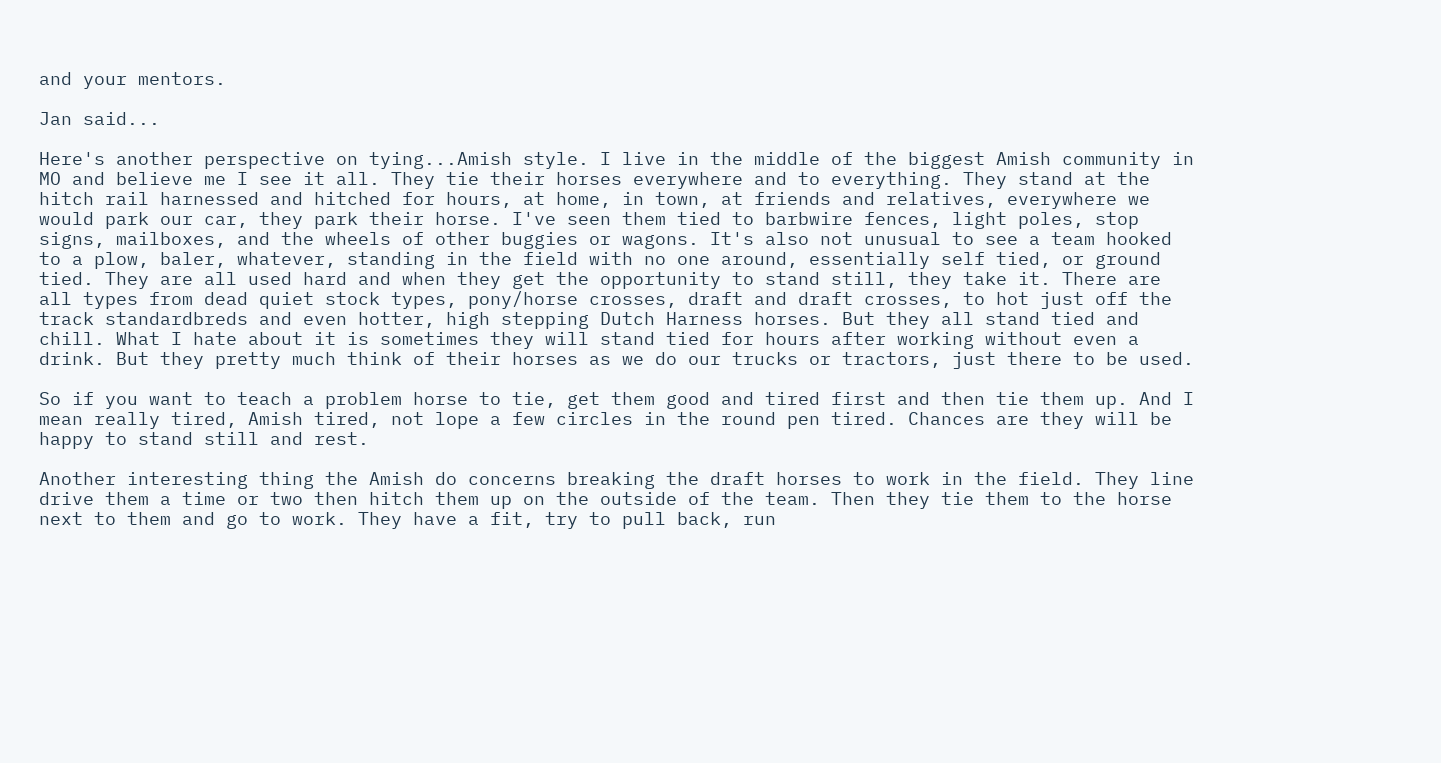and your mentors.

Jan said...

Here's another perspective on tying...Amish style. I live in the middle of the biggest Amish community in MO and believe me I see it all. They tie their horses everywhere and to everything. They stand at the hitch rail harnessed and hitched for hours, at home, in town, at friends and relatives, everywhere we would park our car, they park their horse. I've seen them tied to barbwire fences, light poles, stop signs, mailboxes, and the wheels of other buggies or wagons. It's also not unusual to see a team hooked to a plow, baler, whatever, standing in the field with no one around, essentially self tied, or ground tied. They are all used hard and when they get the opportunity to stand still, they take it. There are all types from dead quiet stock types, pony/horse crosses, draft and draft crosses, to hot just off the track standardbreds and even hotter, high stepping Dutch Harness horses. But they all stand tied and chill. What I hate about it is sometimes they will stand tied for hours after working without even a drink. But they pretty much think of their horses as we do our trucks or tractors, just there to be used.

So if you want to teach a problem horse to tie, get them good and tired first and then tie them up. And I mean really tired, Amish tired, not lope a few circles in the round pen tired. Chances are they will be happy to stand still and rest.

Another interesting thing the Amish do concerns breaking the draft horses to work in the field. They line drive them a time or two then hitch them up on the outside of the team. Then they tie them to the horse next to them and go to work. They have a fit, try to pull back, run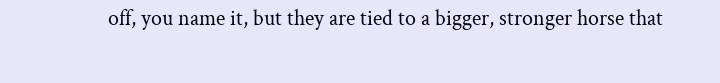off, you name it, but they are tied to a bigger, stronger horse that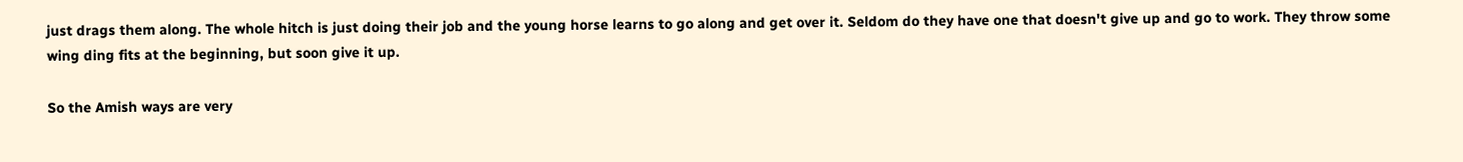just drags them along. The whole hitch is just doing their job and the young horse learns to go along and get over it. Seldom do they have one that doesn't give up and go to work. They throw some wing ding fits at the beginning, but soon give it up.

So the Amish ways are very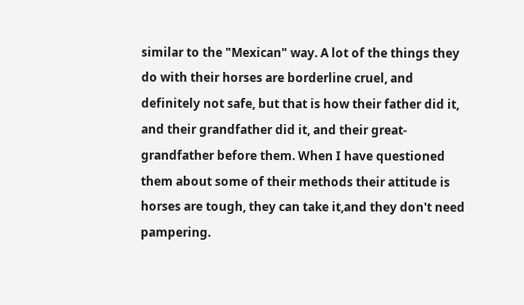similar to the "Mexican" way. A lot of the things they do with their horses are borderline cruel, and definitely not safe, but that is how their father did it, and their grandfather did it, and their great-grandfather before them. When I have questioned them about some of their methods their attitude is horses are tough, they can take it,and they don't need pampering.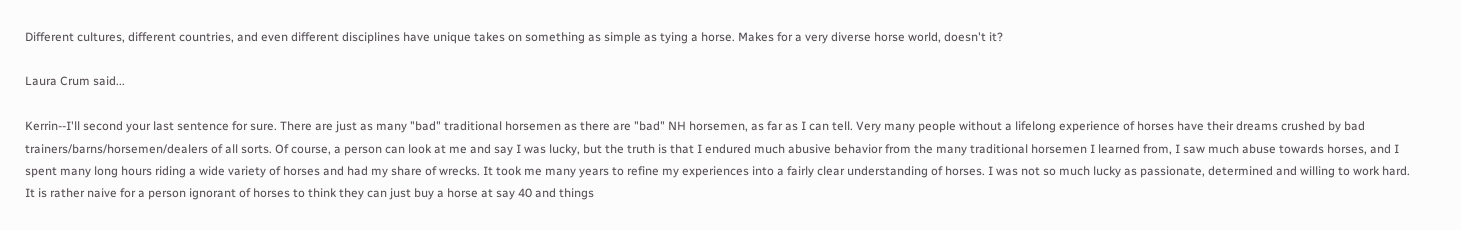Different cultures, different countries, and even different disciplines have unique takes on something as simple as tying a horse. Makes for a very diverse horse world, doesn't it?

Laura Crum said...

Kerrin--I'll second your last sentence for sure. There are just as many "bad" traditional horsemen as there are "bad" NH horsemen, as far as I can tell. Very many people without a lifelong experience of horses have their dreams crushed by bad trainers/barns/horsemen/dealers of all sorts. Of course, a person can look at me and say I was lucky, but the truth is that I endured much abusive behavior from the many traditional horsemen I learned from, I saw much abuse towards horses, and I spent many long hours riding a wide variety of horses and had my share of wrecks. It took me many years to refine my experiences into a fairly clear understanding of horses. I was not so much lucky as passionate, determined and willing to work hard. It is rather naive for a person ignorant of horses to think they can just buy a horse at say 40 and things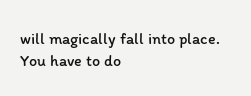will magically fall into place. You have to do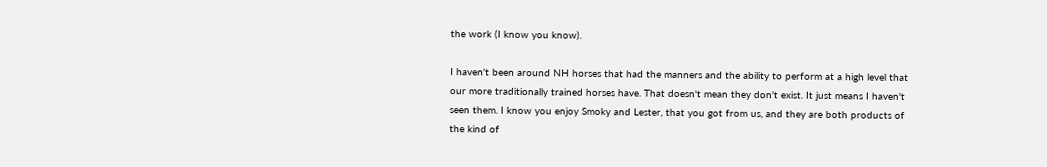the work (I know you know).

I haven't been around NH horses that had the manners and the ability to perform at a high level that our more traditionally trained horses have. That doesn't mean they don't exist. It just means I haven't seen them. I know you enjoy Smoky and Lester, that you got from us, and they are both products of the kind of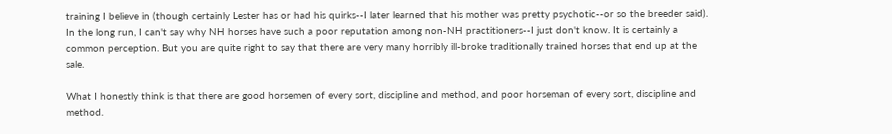training I believe in (though certainly Lester has or had his quirks--I later learned that his mother was pretty psychotic--or so the breeder said). In the long run, I can't say why NH horses have such a poor reputation among non-NH practitioners--I just don't know. It is certainly a common perception. But you are quite right to say that there are very many horribly ill-broke traditionally trained horses that end up at the sale.

What I honestly think is that there are good horsemen of every sort, discipline and method, and poor horseman of every sort, discipline and method.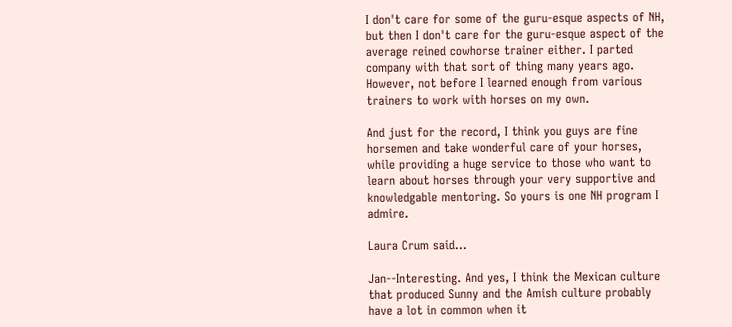I don't care for some of the guru-esque aspects of NH, but then I don't care for the guru-esque aspect of the average reined cowhorse trainer either. I parted company with that sort of thing many years ago. However, not before I learned enough from various trainers to work with horses on my own.

And just for the record, I think you guys are fine horsemen and take wonderful care of your horses, while providing a huge service to those who want to learn about horses through your very supportive and knowledgable mentoring. So yours is one NH program I admire.

Laura Crum said...

Jan--Interesting. And yes, I think the Mexican culture that produced Sunny and the Amish culture probably have a lot in common when it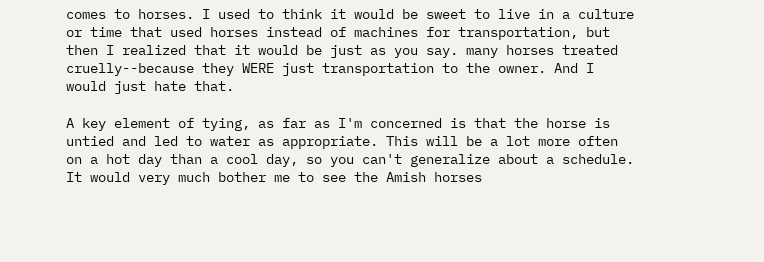comes to horses. I used to think it would be sweet to live in a culture or time that used horses instead of machines for transportation, but then I realized that it would be just as you say. many horses treated cruelly--because they WERE just transportation to the owner. And I would just hate that.

A key element of tying, as far as I'm concerned is that the horse is untied and led to water as appropriate. This will be a lot more often on a hot day than a cool day, so you can't generalize about a schedule. It would very much bother me to see the Amish horses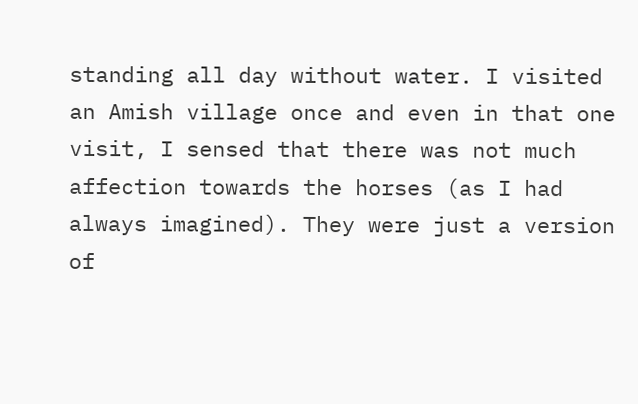standing all day without water. I visited an Amish village once and even in that one visit, I sensed that there was not much affection towards the horses (as I had always imagined). They were just a version of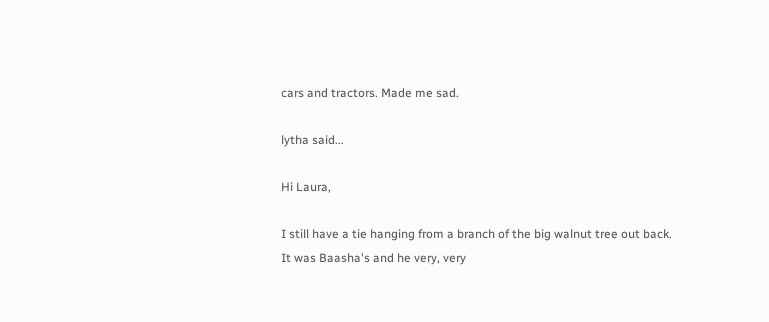cars and tractors. Made me sad.

lytha said...

Hi Laura,

I still have a tie hanging from a branch of the big walnut tree out back. It was Baasha's and he very, very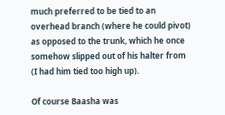much preferred to be tied to an overhead branch (where he could pivot) as opposed to the trunk, which he once somehow slipped out of his halter from (I had him tied too high up).

Of course Baasha was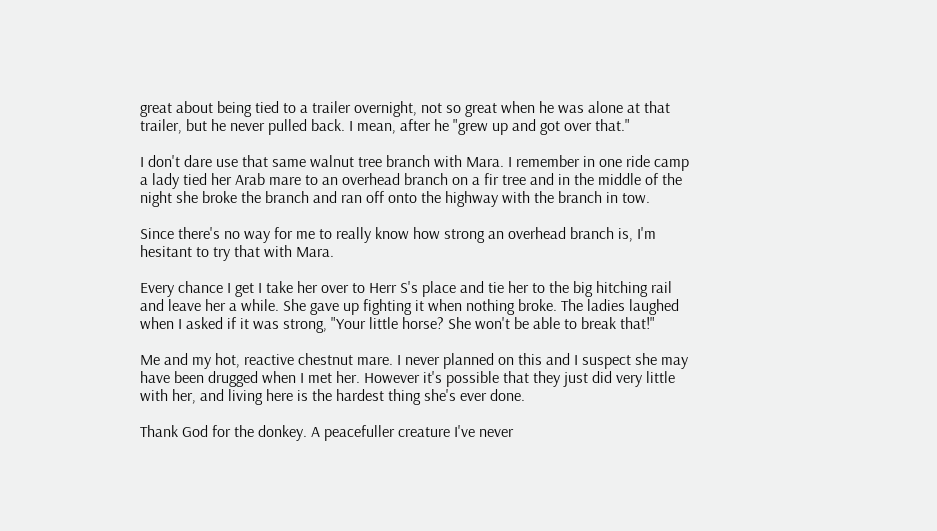great about being tied to a trailer overnight, not so great when he was alone at that trailer, but he never pulled back. I mean, after he "grew up and got over that."

I don't dare use that same walnut tree branch with Mara. I remember in one ride camp a lady tied her Arab mare to an overhead branch on a fir tree and in the middle of the night she broke the branch and ran off onto the highway with the branch in tow.

Since there's no way for me to really know how strong an overhead branch is, I'm hesitant to try that with Mara.

Every chance I get I take her over to Herr S's place and tie her to the big hitching rail and leave her a while. She gave up fighting it when nothing broke. The ladies laughed when I asked if it was strong, "Your little horse? She won't be able to break that!"

Me and my hot, reactive chestnut mare. I never planned on this and I suspect she may have been drugged when I met her. However it's possible that they just did very little with her, and living here is the hardest thing she's ever done.

Thank God for the donkey. A peacefuller creature I've never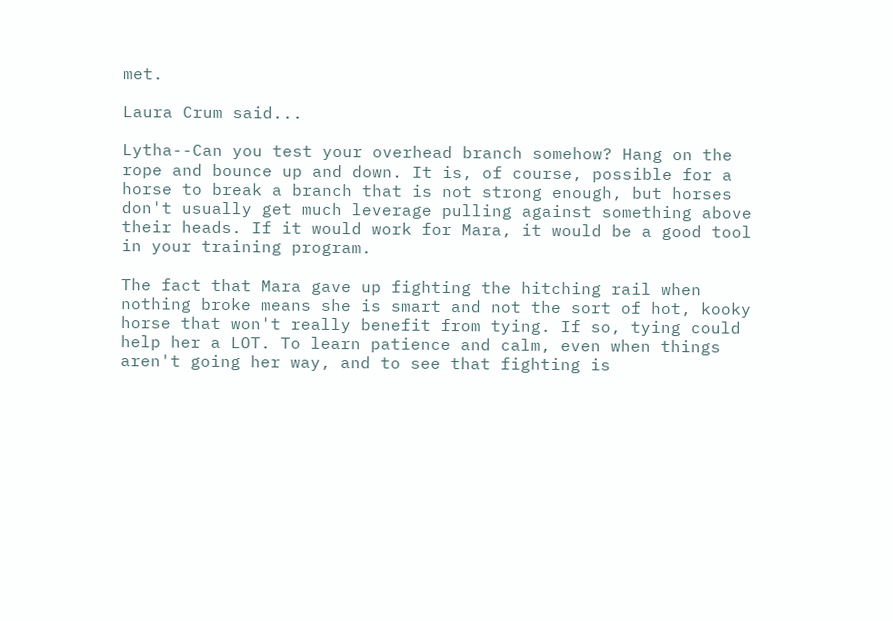met.

Laura Crum said...

Lytha--Can you test your overhead branch somehow? Hang on the rope and bounce up and down. It is, of course, possible for a horse to break a branch that is not strong enough, but horses don't usually get much leverage pulling against something above their heads. If it would work for Mara, it would be a good tool in your training program.

The fact that Mara gave up fighting the hitching rail when nothing broke means she is smart and not the sort of hot, kooky horse that won't really benefit from tying. If so, tying could help her a LOT. To learn patience and calm, even when things aren't going her way, and to see that fighting is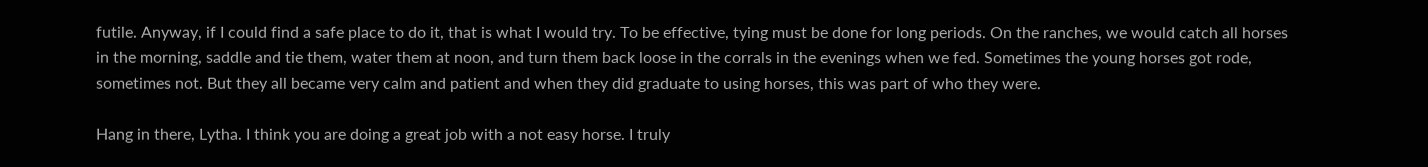futile. Anyway, if I could find a safe place to do it, that is what I would try. To be effective, tying must be done for long periods. On the ranches, we would catch all horses in the morning, saddle and tie them, water them at noon, and turn them back loose in the corrals in the evenings when we fed. Sometimes the young horses got rode, sometimes not. But they all became very calm and patient and when they did graduate to using horses, this was part of who they were.

Hang in there, Lytha. I think you are doing a great job with a not easy horse. I truly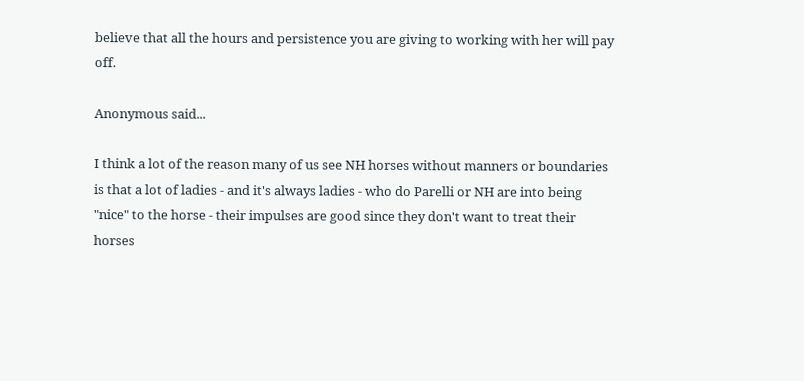believe that all the hours and persistence you are giving to working with her will pay off.

Anonymous said...

I think a lot of the reason many of us see NH horses without manners or boundaries is that a lot of ladies - and it's always ladies - who do Parelli or NH are into being "nice" to the horse - their impulses are good since they don't want to treat their horses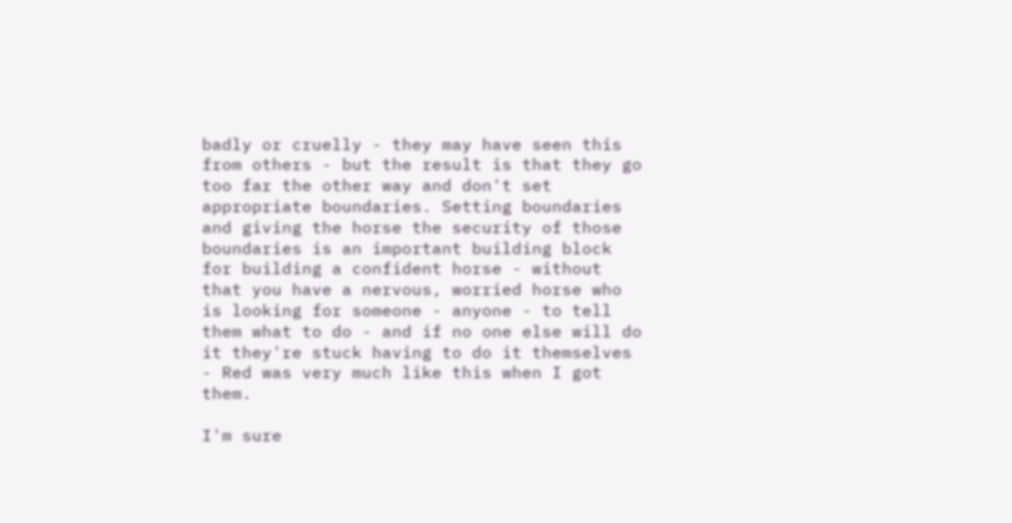badly or cruelly - they may have seen this from others - but the result is that they go too far the other way and don't set appropriate boundaries. Setting boundaries and giving the horse the security of those boundaries is an important building block for building a confident horse - without that you have a nervous, worried horse who is looking for someone - anyone - to tell them what to do - and if no one else will do it they're stuck having to do it themselves - Red was very much like this when I got them.

I'm sure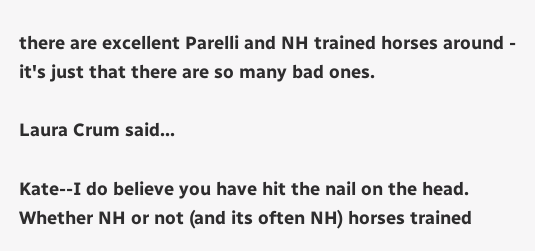there are excellent Parelli and NH trained horses around - it's just that there are so many bad ones.

Laura Crum said...

Kate--I do believe you have hit the nail on the head. Whether NH or not (and its often NH) horses trained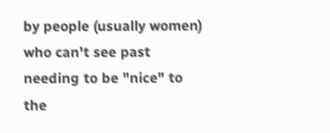by people (usually women) who can't see past needing to be "nice" to the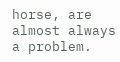horse, are almost always a problem.